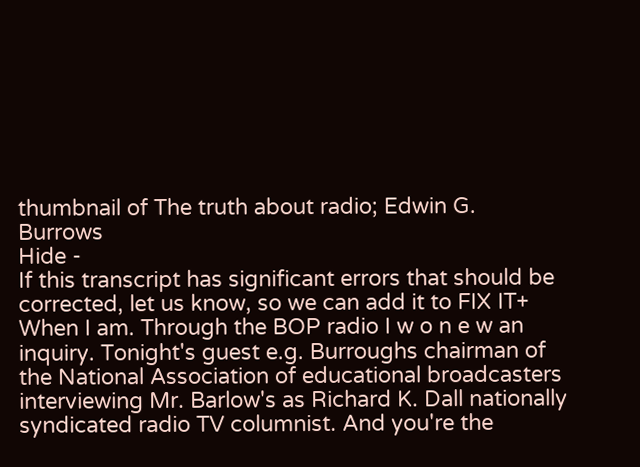thumbnail of The truth about radio; Edwin G. Burrows
Hide -
If this transcript has significant errors that should be corrected, let us know, so we can add it to FIX IT+
When I am. Through the BOP radio I w o n e w an inquiry. Tonight's guest e.g. Burroughs chairman of the National Association of educational broadcasters interviewing Mr. Barlow's as Richard K. Dall nationally syndicated radio TV columnist. And you're the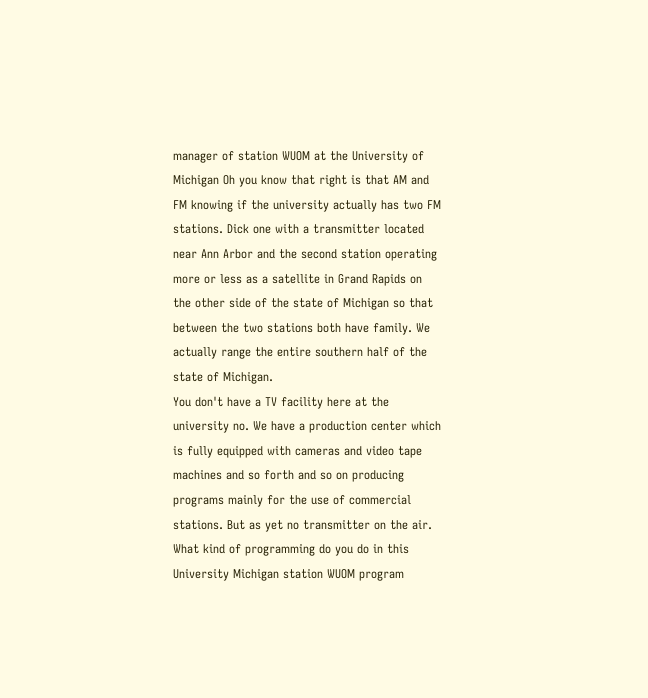manager of station WUOM at the University of Michigan Oh you know that right is that AM and FM knowing if the university actually has two FM stations. Dick one with a transmitter located near Ann Arbor and the second station operating more or less as a satellite in Grand Rapids on the other side of the state of Michigan so that between the two stations both have family. We actually range the entire southern half of the state of Michigan.
You don't have a TV facility here at the university no. We have a production center which is fully equipped with cameras and video tape machines and so forth and so on producing programs mainly for the use of commercial stations. But as yet no transmitter on the air. What kind of programming do you do in this University Michigan station WUOM program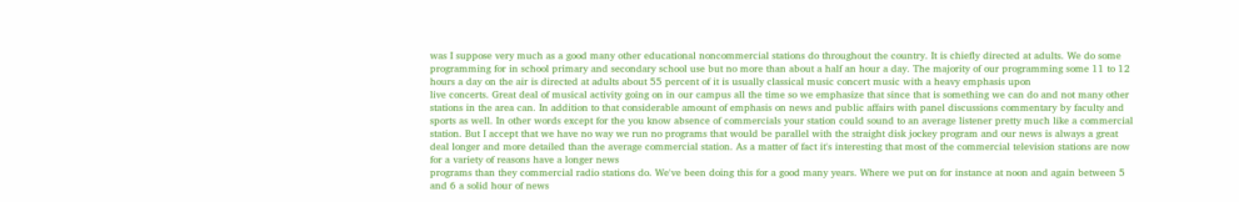was I suppose very much as a good many other educational noncommercial stations do throughout the country. It is chiefly directed at adults. We do some programming for in school primary and secondary school use but no more than about a half an hour a day. The majority of our programming some 11 to 12 hours a day on the air is directed at adults about 55 percent of it is usually classical music concert music with a heavy emphasis upon
live concerts. Great deal of musical activity going on in our campus all the time so we emphasize that since that is something we can do and not many other stations in the area can. In addition to that considerable amount of emphasis on news and public affairs with panel discussions commentary by faculty and sports as well. In other words except for the you know absence of commercials your station could sound to an average listener pretty much like a commercial station. But I accept that we have no way we run no programs that would be parallel with the straight disk jockey program and our news is always a great deal longer and more detailed than the average commercial station. As a matter of fact it's interesting that most of the commercial television stations are now for a variety of reasons have a longer news
programs than they commercial radio stations do. We've been doing this for a good many years. Where we put on for instance at noon and again between 5 and 6 a solid hour of news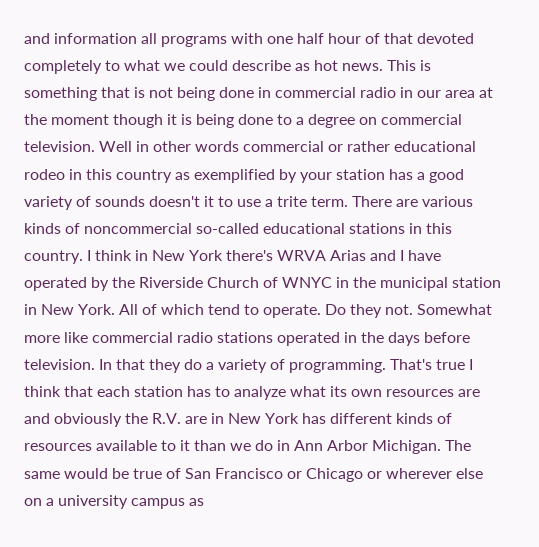and information all programs with one half hour of that devoted completely to what we could describe as hot news. This is something that is not being done in commercial radio in our area at the moment though it is being done to a degree on commercial television. Well in other words commercial or rather educational rodeo in this country as exemplified by your station has a good variety of sounds doesn't it to use a trite term. There are various kinds of noncommercial so-called educational stations in this country. I think in New York there's WRVA Arias and I have
operated by the Riverside Church of WNYC in the municipal station in New York. All of which tend to operate. Do they not. Somewhat more like commercial radio stations operated in the days before television. In that they do a variety of programming. That's true I think that each station has to analyze what its own resources are and obviously the R.V. are in New York has different kinds of resources available to it than we do in Ann Arbor Michigan. The same would be true of San Francisco or Chicago or wherever else on a university campus as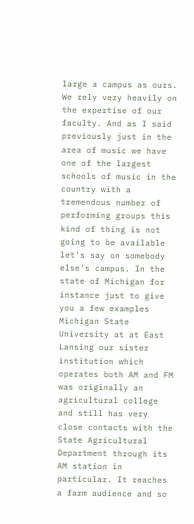large a campus as ours. We rely very heavily on the expertise of our faculty. And as I said previously just in the area of music we have one of the largest schools of music in the country with a tremendous number of performing groups this
kind of thing is not going to be available let's say on somebody else's campus. In the state of Michigan for instance just to give you a few examples Michigan State University at at East Lansing our sister institution which operates both AM and FM was originally an agricultural college and still has very close contacts with the State Agricultural Department through its AM station in particular. It reaches a farm audience and so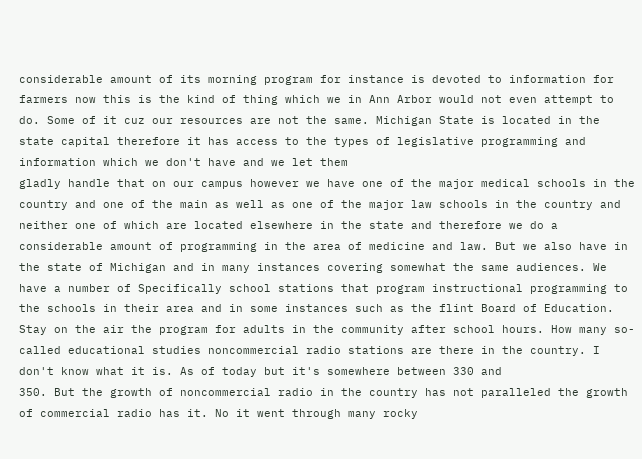considerable amount of its morning program for instance is devoted to information for farmers now this is the kind of thing which we in Ann Arbor would not even attempt to do. Some of it cuz our resources are not the same. Michigan State is located in the state capital therefore it has access to the types of legislative programming and information which we don't have and we let them
gladly handle that on our campus however we have one of the major medical schools in the country and one of the main as well as one of the major law schools in the country and neither one of which are located elsewhere in the state and therefore we do a considerable amount of programming in the area of medicine and law. But we also have in the state of Michigan and in many instances covering somewhat the same audiences. We have a number of Specifically school stations that program instructional programming to the schools in their area and in some instances such as the flint Board of Education. Stay on the air the program for adults in the community after school hours. How many so-called educational studies noncommercial radio stations are there in the country. I don't know what it is. As of today but it's somewhere between 330 and
350. But the growth of noncommercial radio in the country has not paralleled the growth of commercial radio has it. No it went through many rocky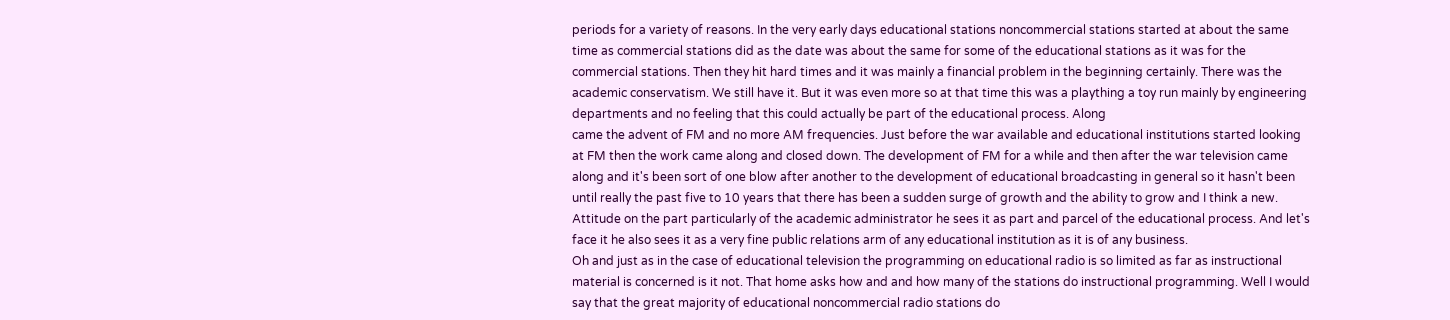periods for a variety of reasons. In the very early days educational stations noncommercial stations started at about the same time as commercial stations did as the date was about the same for some of the educational stations as it was for the commercial stations. Then they hit hard times and it was mainly a financial problem in the beginning certainly. There was the academic conservatism. We still have it. But it was even more so at that time this was a plaything a toy run mainly by engineering departments and no feeling that this could actually be part of the educational process. Along
came the advent of FM and no more AM frequencies. Just before the war available and educational institutions started looking at FM then the work came along and closed down. The development of FM for a while and then after the war television came along and it's been sort of one blow after another to the development of educational broadcasting in general so it hasn't been until really the past five to 10 years that there has been a sudden surge of growth and the ability to grow and I think a new. Attitude on the part particularly of the academic administrator he sees it as part and parcel of the educational process. And let's face it he also sees it as a very fine public relations arm of any educational institution as it is of any business.
Oh and just as in the case of educational television the programming on educational radio is so limited as far as instructional material is concerned is it not. That home asks how and and how many of the stations do instructional programming. Well I would say that the great majority of educational noncommercial radio stations do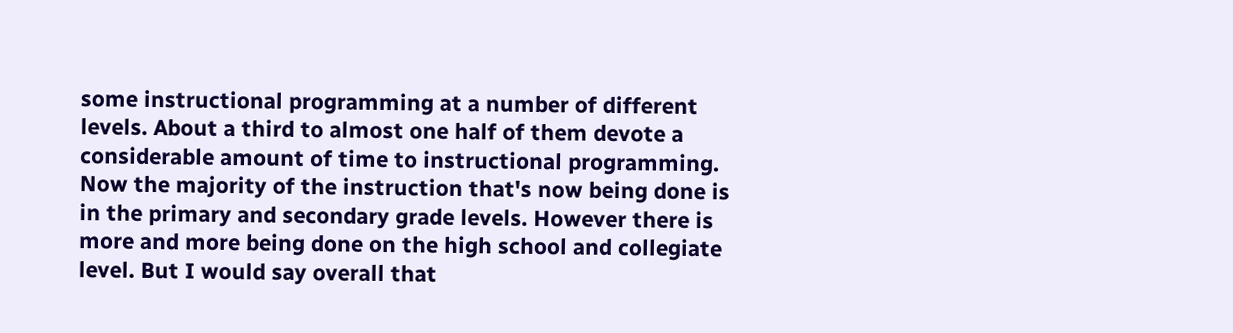some instructional programming at a number of different levels. About a third to almost one half of them devote a considerable amount of time to instructional programming. Now the majority of the instruction that's now being done is in the primary and secondary grade levels. However there is more and more being done on the high school and collegiate level. But I would say overall that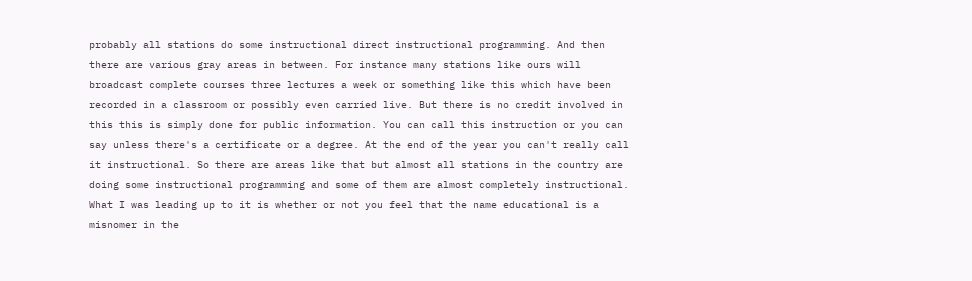probably all stations do some instructional direct instructional programming. And then there are various gray areas in between. For instance many stations like ours will broadcast complete courses three lectures a week or something like this which have been recorded in a classroom or possibly even carried live. But there is no credit involved in this this is simply done for public information. You can call this instruction or you can say unless there's a certificate or a degree. At the end of the year you can't really call it instructional. So there are areas like that but almost all stations in the country are doing some instructional programming and some of them are almost completely instructional. What I was leading up to it is whether or not you feel that the name educational is a misnomer in the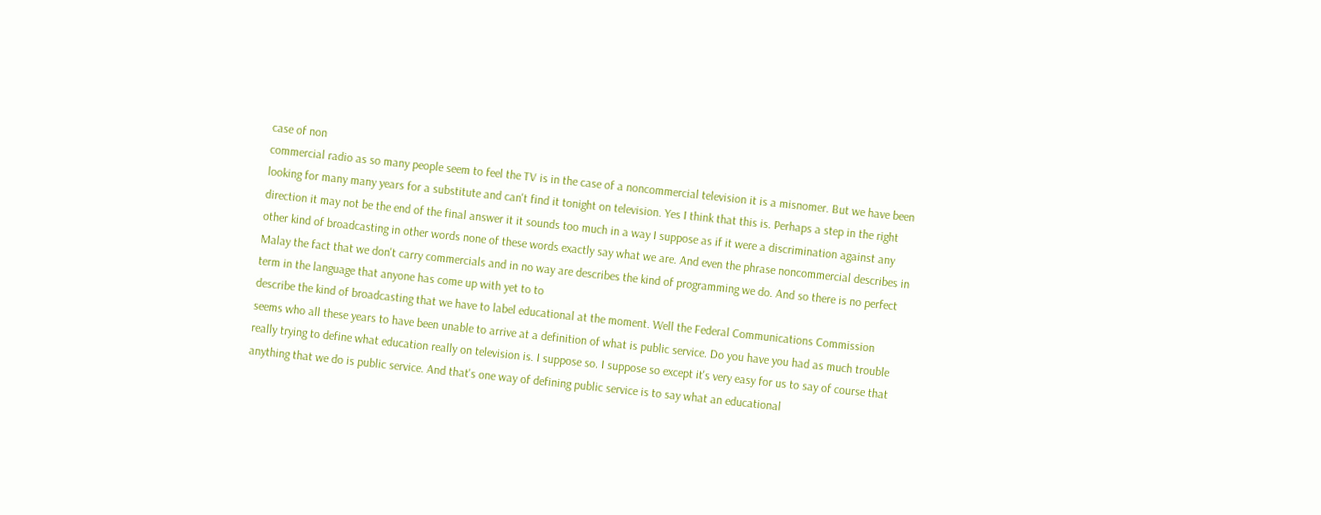case of non
commercial radio as so many people seem to feel the TV is in the case of a noncommercial television it is a misnomer. But we have been looking for many many years for a substitute and can't find it tonight on television. Yes I think that this is. Perhaps a step in the right direction it may not be the end of the final answer it it sounds too much in a way I suppose as if it were a discrimination against any other kind of broadcasting in other words none of these words exactly say what we are. And even the phrase noncommercial describes in Malay the fact that we don't carry commercials and in no way are describes the kind of programming we do. And so there is no perfect term in the language that anyone has come up with yet to to
describe the kind of broadcasting that we have to label educational at the moment. Well the Federal Communications Commission seems who all these years to have been unable to arrive at a definition of what is public service. Do you have you had as much trouble really trying to define what education really on television is. I suppose so. I suppose so except it's very easy for us to say of course that anything that we do is public service. And that's one way of defining public service is to say what an educational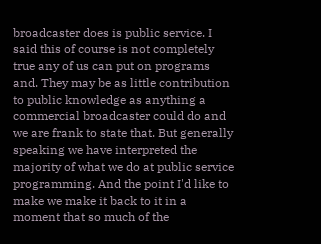broadcaster does is public service. I said this of course is not completely true any of us can put on programs and. They may be as little contribution to public knowledge as anything a commercial broadcaster could do and we are frank to state that. But generally speaking we have interpreted the
majority of what we do at public service programming. And the point I'd like to make we make it back to it in a moment that so much of the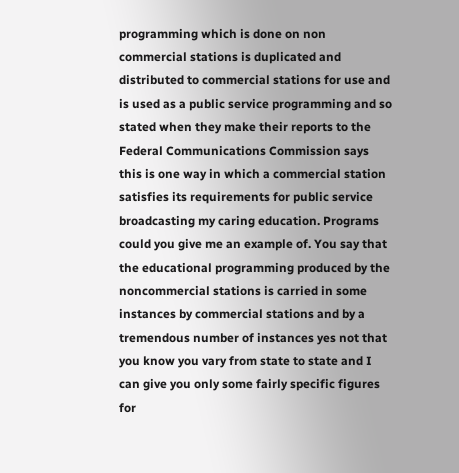programming which is done on non commercial stations is duplicated and distributed to commercial stations for use and is used as a public service programming and so stated when they make their reports to the Federal Communications Commission says this is one way in which a commercial station satisfies its requirements for public service broadcasting my caring education. Programs could you give me an example of. You say that the educational programming produced by the noncommercial stations is carried in some instances by commercial stations and by a tremendous number of instances yes not that you know you vary from state to state and I can give you only some fairly specific figures for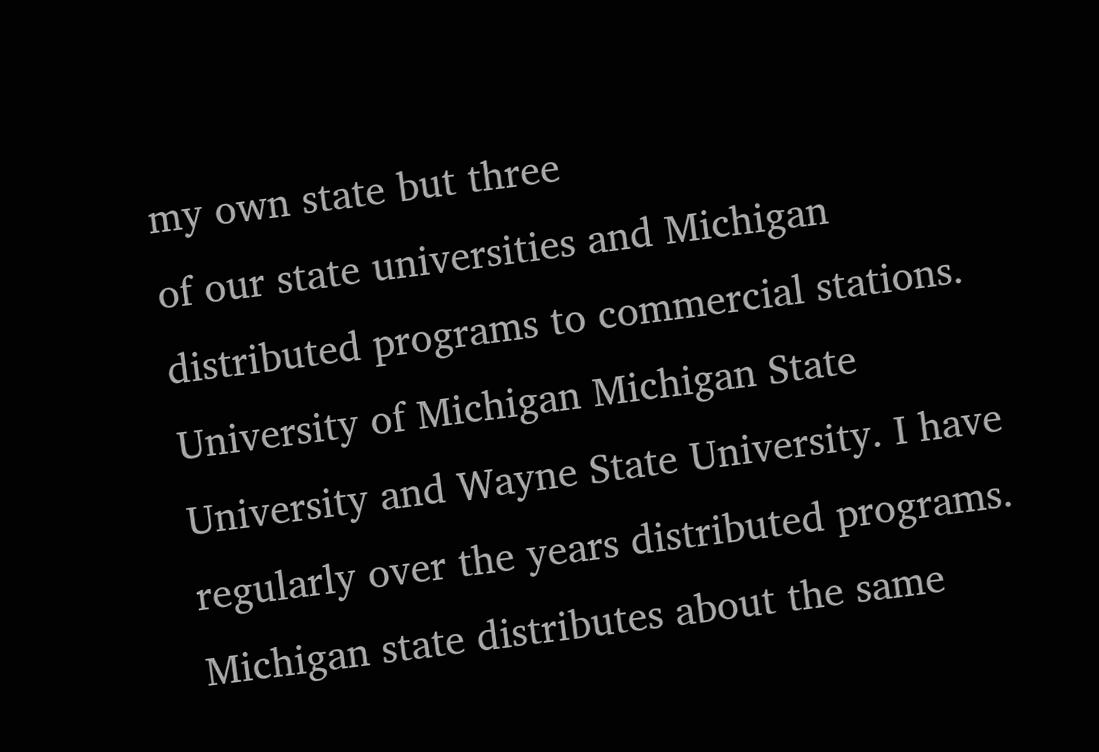my own state but three
of our state universities and Michigan distributed programs to commercial stations. University of Michigan Michigan State University and Wayne State University. I have regularly over the years distributed programs. Michigan state distributes about the same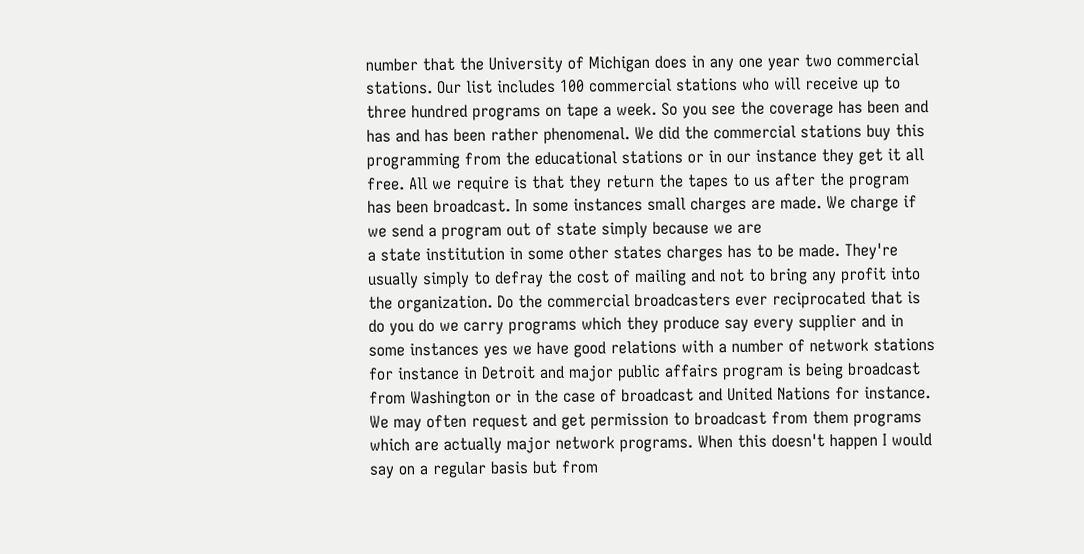number that the University of Michigan does in any one year two commercial stations. Our list includes 100 commercial stations who will receive up to three hundred programs on tape a week. So you see the coverage has been and has and has been rather phenomenal. We did the commercial stations buy this programming from the educational stations or in our instance they get it all free. All we require is that they return the tapes to us after the program has been broadcast. In some instances small charges are made. We charge if we send a program out of state simply because we are
a state institution in some other states charges has to be made. They're usually simply to defray the cost of mailing and not to bring any profit into the organization. Do the commercial broadcasters ever reciprocated that is do you do we carry programs which they produce say every supplier and in some instances yes we have good relations with a number of network stations for instance in Detroit and major public affairs program is being broadcast from Washington or in the case of broadcast and United Nations for instance. We may often request and get permission to broadcast from them programs which are actually major network programs. When this doesn't happen I would say on a regular basis but from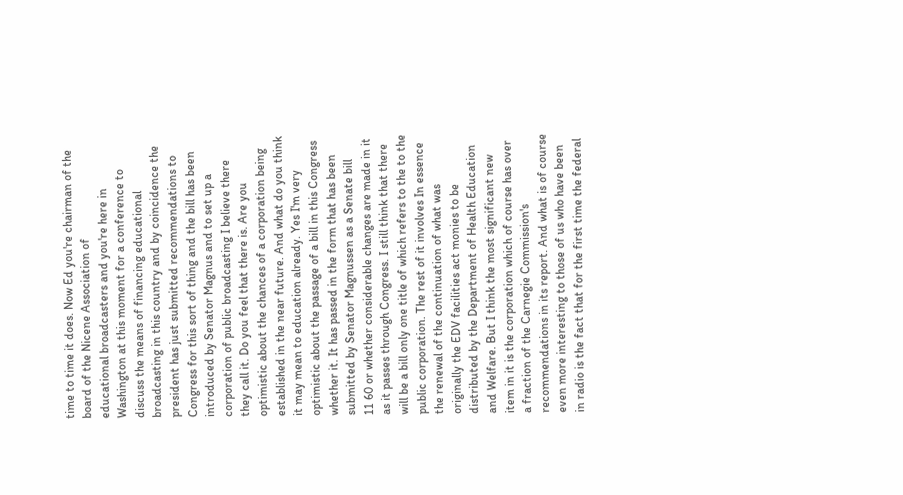time to time it does. Now Ed you're chairman of the board of the Nicene Association of
educational broadcasters and you're here in Washington at this moment for a conference to discuss the means of financing educational broadcasting in this country and by coincidence the president has just submitted recommendations to Congress for this sort of thing and the bill has been introduced by Senator Magnus and to set up a corporation of public broadcasting I believe there they call it. Do you feel that there is. Are you optimistic about the chances of a corporation being established in the near future. And what do you think it may mean to education already. Yes I'm very optimistic about the passage of a bill in this Congress whether it. It has passed in the form that has been submitted by Senator Magnussen as a Senate bill
11 60 or whether considerable changes are made in it as it passes through Congress. I still think that there will be a bill only one title of which refers to the to the public corporation. The rest of it involves In essence the renewal of the continuation of what was originally the EDV facilities act monies to be distributed by the Department of Health Education and Welfare. But I think the most significant new item in it is the corporation which of course has over a fraction of the Carnegie Commission's recommendations in its report. And what is of course even more interesting to those of us who have been in radio is the fact that for the first time the federal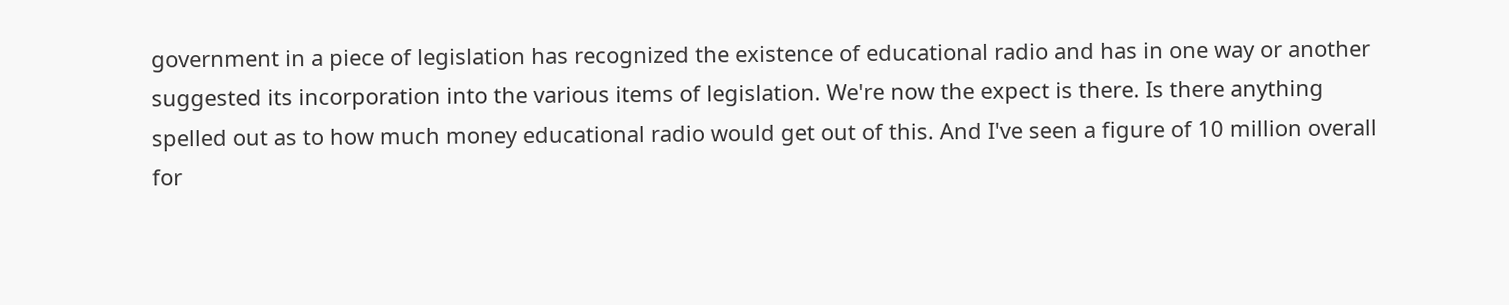government in a piece of legislation has recognized the existence of educational radio and has in one way or another
suggested its incorporation into the various items of legislation. We're now the expect is there. Is there anything spelled out as to how much money educational radio would get out of this. And I've seen a figure of 10 million overall for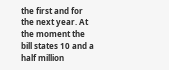the first and for the next year. At the moment the bill states 10 and a half million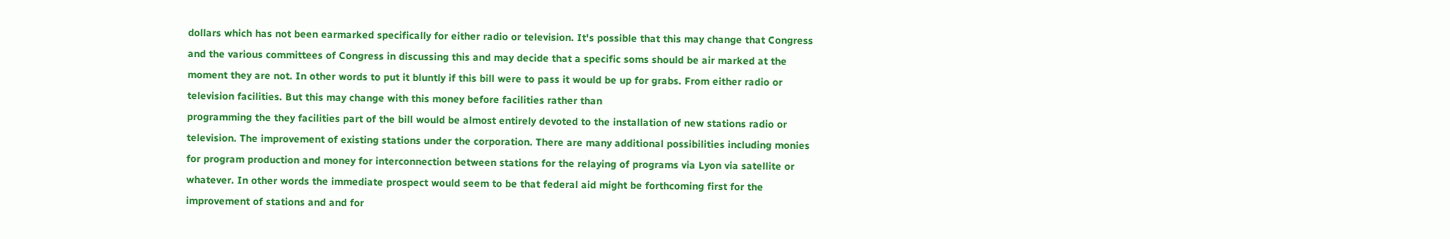dollars which has not been earmarked specifically for either radio or television. It's possible that this may change that Congress and the various committees of Congress in discussing this and may decide that a specific soms should be air marked at the moment they are not. In other words to put it bluntly if this bill were to pass it would be up for grabs. From either radio or television facilities. But this may change with this money before facilities rather than
programming the they facilities part of the bill would be almost entirely devoted to the installation of new stations radio or television. The improvement of existing stations under the corporation. There are many additional possibilities including monies for program production and money for interconnection between stations for the relaying of programs via Lyon via satellite or whatever. In other words the immediate prospect would seem to be that federal aid might be forthcoming first for the improvement of stations and and for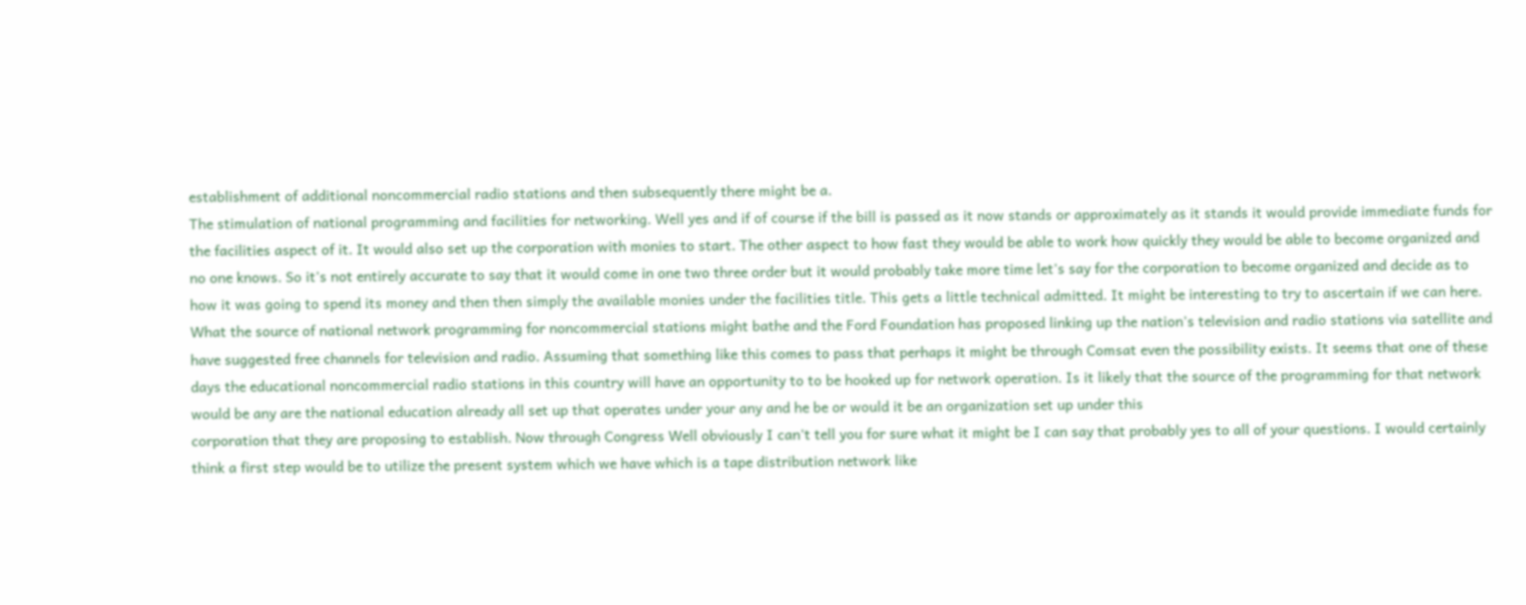establishment of additional noncommercial radio stations and then subsequently there might be a.
The stimulation of national programming and facilities for networking. Well yes and if of course if the bill is passed as it now stands or approximately as it stands it would provide immediate funds for the facilities aspect of it. It would also set up the corporation with monies to start. The other aspect to how fast they would be able to work how quickly they would be able to become organized and no one knows. So it's not entirely accurate to say that it would come in one two three order but it would probably take more time let's say for the corporation to become organized and decide as to how it was going to spend its money and then then simply the available monies under the facilities title. This gets a little technical admitted. It might be interesting to try to ascertain if we can here.
What the source of national network programming for noncommercial stations might bathe and the Ford Foundation has proposed linking up the nation's television and radio stations via satellite and have suggested free channels for television and radio. Assuming that something like this comes to pass that perhaps it might be through Comsat even the possibility exists. It seems that one of these days the educational noncommercial radio stations in this country will have an opportunity to to be hooked up for network operation. Is it likely that the source of the programming for that network would be any are the national education already all set up that operates under your any and he be or would it be an organization set up under this
corporation that they are proposing to establish. Now through Congress Well obviously I can't tell you for sure what it might be I can say that probably yes to all of your questions. I would certainly think a first step would be to utilize the present system which we have which is a tape distribution network like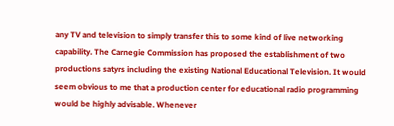any TV and television to simply transfer this to some kind of live networking capability. The Carnegie Commission has proposed the establishment of two productions satyrs including the existing National Educational Television. It would seem obvious to me that a production center for educational radio programming would be highly advisable. Whenever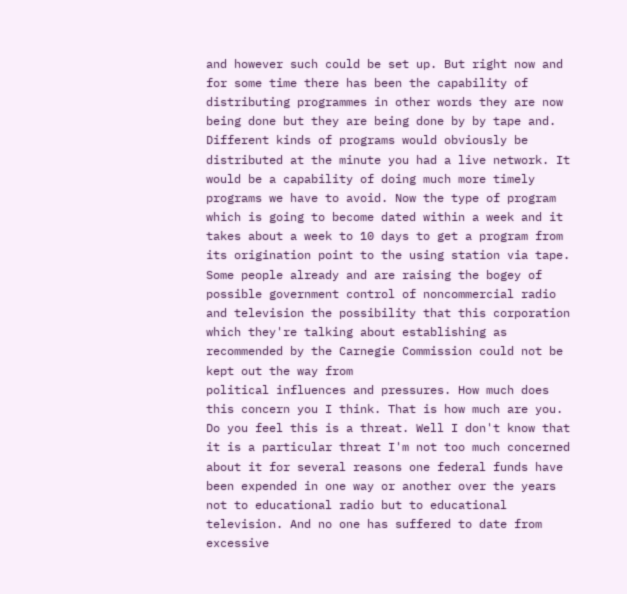and however such could be set up. But right now and
for some time there has been the capability of distributing programmes in other words they are now being done but they are being done by by tape and. Different kinds of programs would obviously be distributed at the minute you had a live network. It would be a capability of doing much more timely programs we have to avoid. Now the type of program which is going to become dated within a week and it takes about a week to 10 days to get a program from its origination point to the using station via tape. Some people already and are raising the bogey of possible government control of noncommercial radio and television the possibility that this corporation which they're talking about establishing as recommended by the Carnegie Commission could not be kept out the way from
political influences and pressures. How much does this concern you I think. That is how much are you. Do you feel this is a threat. Well I don't know that it is a particular threat I'm not too much concerned about it for several reasons one federal funds have been expended in one way or another over the years not to educational radio but to educational television. And no one has suffered to date from excessive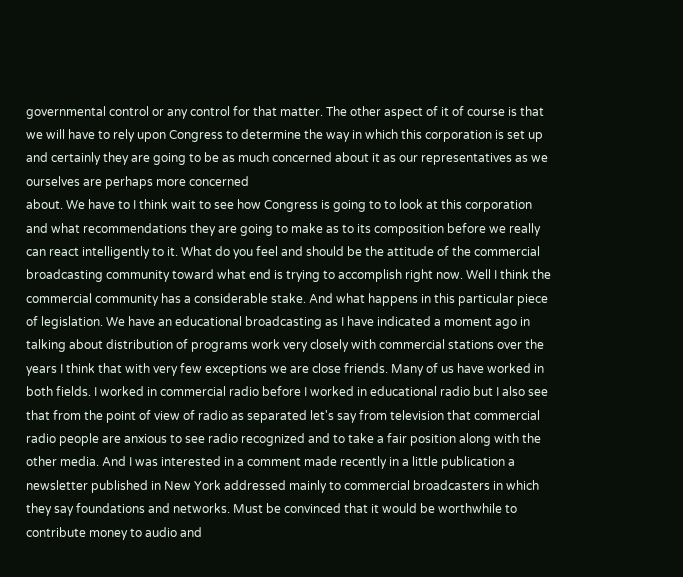governmental control or any control for that matter. The other aspect of it of course is that we will have to rely upon Congress to determine the way in which this corporation is set up and certainly they are going to be as much concerned about it as our representatives as we ourselves are perhaps more concerned
about. We have to I think wait to see how Congress is going to to look at this corporation and what recommendations they are going to make as to its composition before we really can react intelligently to it. What do you feel and should be the attitude of the commercial broadcasting community toward what end is trying to accomplish right now. Well I think the commercial community has a considerable stake. And what happens in this particular piece of legislation. We have an educational broadcasting as I have indicated a moment ago in talking about distribution of programs work very closely with commercial stations over the years I think that with very few exceptions we are close friends. Many of us have worked in
both fields. I worked in commercial radio before I worked in educational radio but I also see that from the point of view of radio as separated let's say from television that commercial radio people are anxious to see radio recognized and to take a fair position along with the other media. And I was interested in a comment made recently in a little publication a newsletter published in New York addressed mainly to commercial broadcasters in which they say foundations and networks. Must be convinced that it would be worthwhile to contribute money to audio and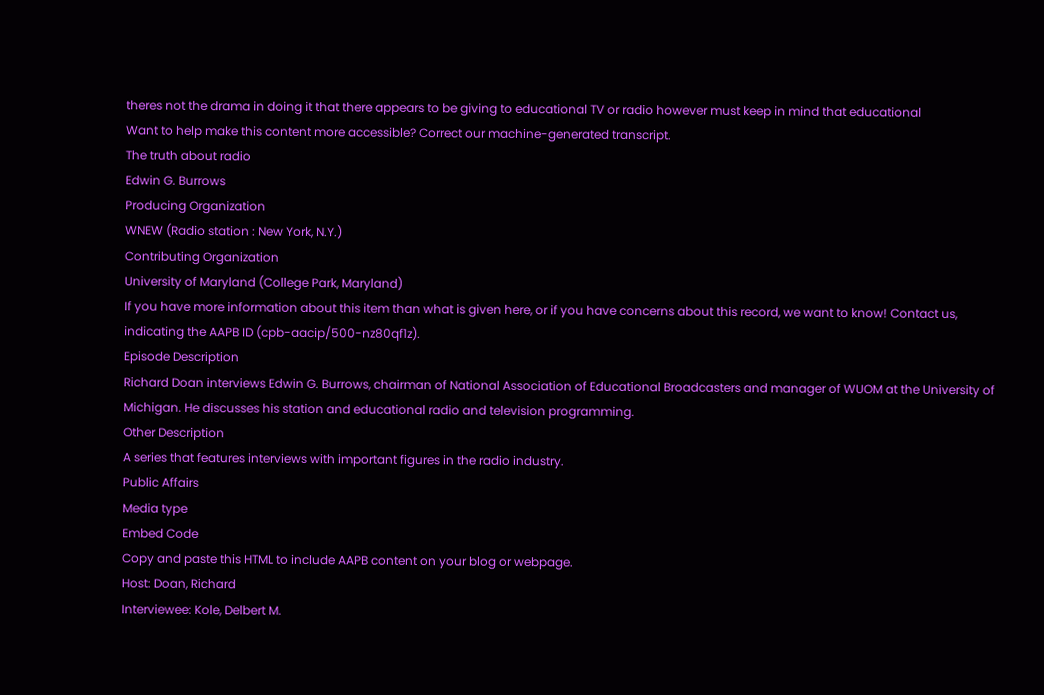theres not the drama in doing it that there appears to be giving to educational TV or radio however must keep in mind that educational
Want to help make this content more accessible? Correct our machine-generated transcript.
The truth about radio
Edwin G. Burrows
Producing Organization
WNEW (Radio station : New York, N.Y.)
Contributing Organization
University of Maryland (College Park, Maryland)
If you have more information about this item than what is given here, or if you have concerns about this record, we want to know! Contact us, indicating the AAPB ID (cpb-aacip/500-nz80qf1z).
Episode Description
Richard Doan interviews Edwin G. Burrows, chairman of National Association of Educational Broadcasters and manager of WUOM at the University of Michigan. He discusses his station and educational radio and television programming.
Other Description
A series that features interviews with important figures in the radio industry.
Public Affairs
Media type
Embed Code
Copy and paste this HTML to include AAPB content on your blog or webpage.
Host: Doan, Richard
Interviewee: Kole, Delbert M.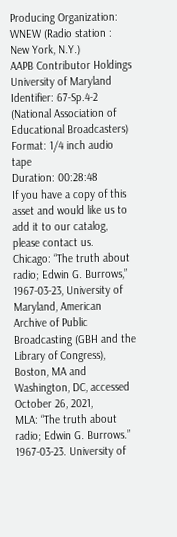Producing Organization: WNEW (Radio station : New York, N.Y.)
AAPB Contributor Holdings
University of Maryland
Identifier: 67-Sp.4-2 (National Association of Educational Broadcasters)
Format: 1/4 inch audio tape
Duration: 00:28:48
If you have a copy of this asset and would like us to add it to our catalog, please contact us.
Chicago: “The truth about radio; Edwin G. Burrows,” 1967-03-23, University of Maryland, American Archive of Public Broadcasting (GBH and the Library of Congress), Boston, MA and Washington, DC, accessed October 26, 2021,
MLA: “The truth about radio; Edwin G. Burrows.” 1967-03-23. University of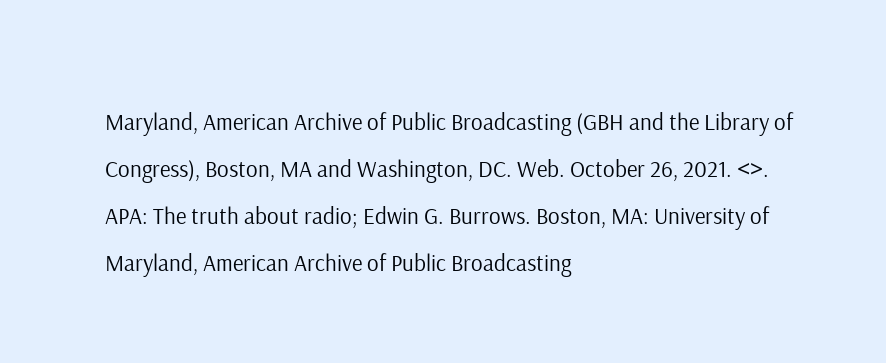Maryland, American Archive of Public Broadcasting (GBH and the Library of Congress), Boston, MA and Washington, DC. Web. October 26, 2021. <>.
APA: The truth about radio; Edwin G. Burrows. Boston, MA: University of Maryland, American Archive of Public Broadcasting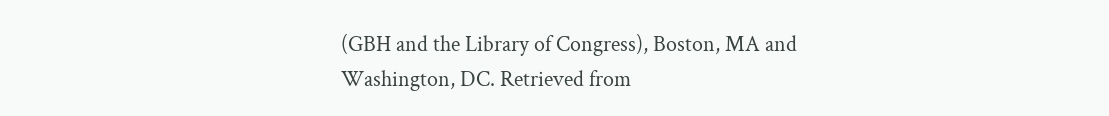(GBH and the Library of Congress), Boston, MA and Washington, DC. Retrieved from